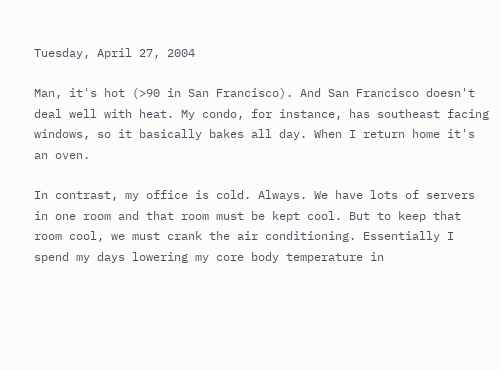Tuesday, April 27, 2004

Man, it's hot (>90 in San Francisco). And San Francisco doesn't deal well with heat. My condo, for instance, has southeast facing windows, so it basically bakes all day. When I return home it's an oven.

In contrast, my office is cold. Always. We have lots of servers in one room and that room must be kept cool. But to keep that room cool, we must crank the air conditioning. Essentially I spend my days lowering my core body temperature in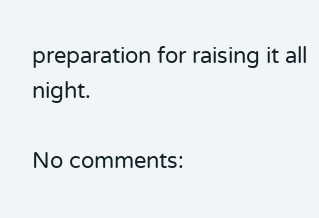preparation for raising it all night.

No comments: